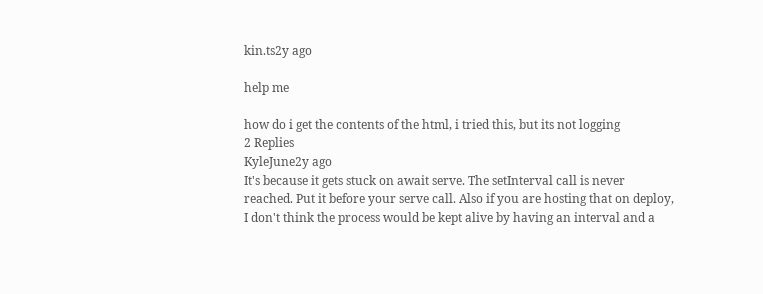kin.ts2y ago

help me

how do i get the contents of the html, i tried this, but its not logging
2 Replies
KyleJune2y ago
It's because it gets stuck on await serve. The setInterval call is never reached. Put it before your serve call. Also if you are hosting that on deploy, I don't think the process would be kept alive by having an interval and a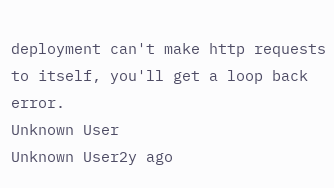deployment can't make http requests to itself, you'll get a loop back error.
Unknown User
Unknown User2y ago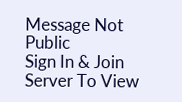Message Not Public
Sign In & Join Server To View